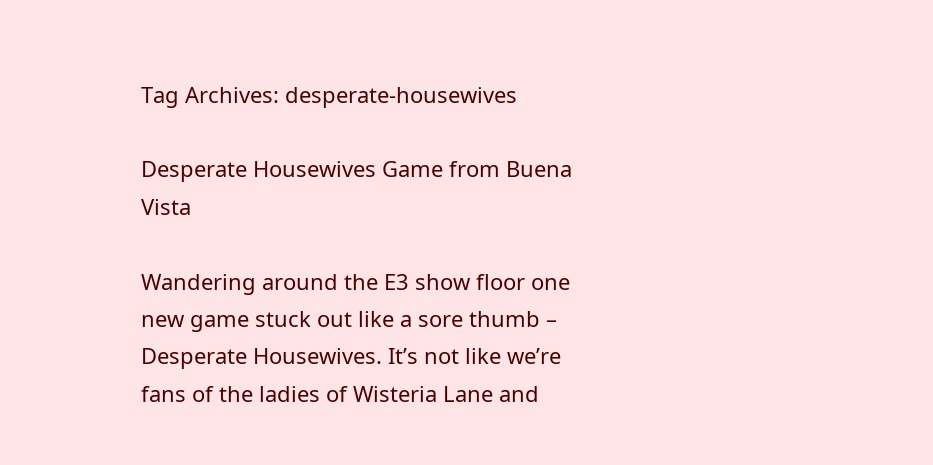Tag Archives: desperate-housewives

Desperate Housewives Game from Buena Vista

Wandering around the E3 show floor one new game stuck out like a sore thumb – Desperate Housewives. It’s not like we’re fans of the ladies of Wisteria Lane and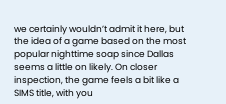we certainly wouldn’t admit it here, but the idea of a game based on the most popular nighttime soap since Dallas seems a little on likely. On closer inspection, the game feels a bit like a SIMS title, with you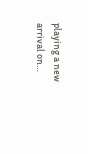playing a new arrival on…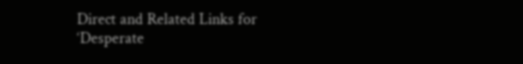Direct and Related Links for ‘Desperate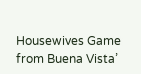Housewives Game from Buena Vista’